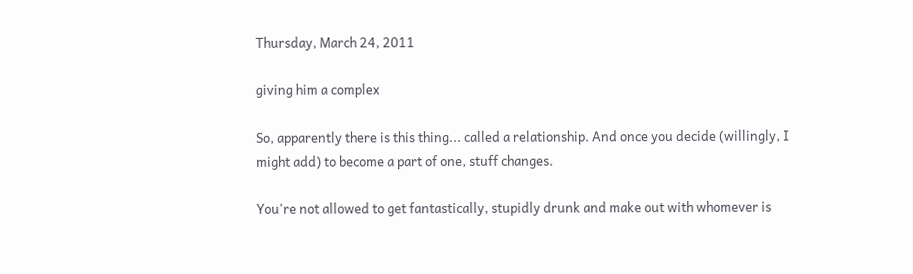Thursday, March 24, 2011

giving him a complex

So, apparently there is this thing... called a relationship. And once you decide (willingly, I might add) to become a part of one, stuff changes.

You're not allowed to get fantastically, stupidly drunk and make out with whomever is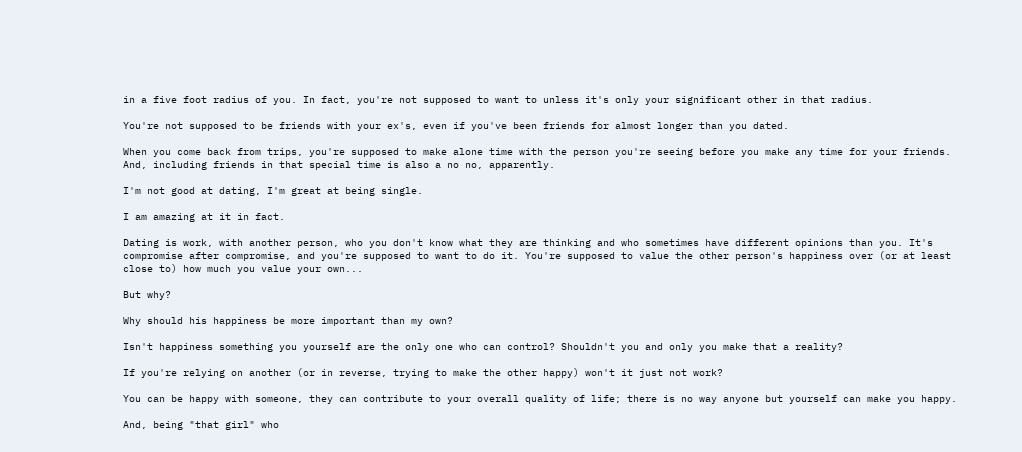in a five foot radius of you. In fact, you're not supposed to want to unless it's only your significant other in that radius.

You're not supposed to be friends with your ex's, even if you've been friends for almost longer than you dated.

When you come back from trips, you're supposed to make alone time with the person you're seeing before you make any time for your friends. And, including friends in that special time is also a no no, apparently.

I'm not good at dating, I'm great at being single.

I am amazing at it in fact.

Dating is work, with another person, who you don't know what they are thinking and who sometimes have different opinions than you. It's compromise after compromise, and you're supposed to want to do it. You're supposed to value the other person's happiness over (or at least close to) how much you value your own...

But why?

Why should his happiness be more important than my own?

Isn't happiness something you yourself are the only one who can control? Shouldn't you and only you make that a reality?

If you're relying on another (or in reverse, trying to make the other happy) won't it just not work?

You can be happy with someone, they can contribute to your overall quality of life; there is no way anyone but yourself can make you happy.

And, being "that girl" who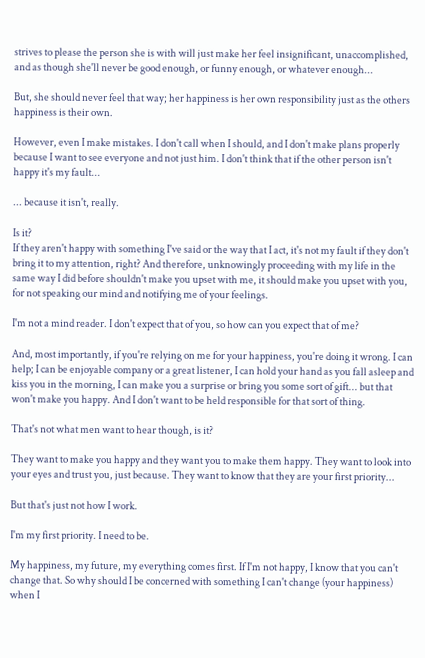strives to please the person she is with will just make her feel insignificant, unaccomplished, and as though she'll never be good enough, or funny enough, or whatever enough...

But, she should never feel that way; her happiness is her own responsibility just as the others happiness is their own.

However, even I make mistakes. I don't call when I should, and I don't make plans properly because I want to see everyone and not just him. I don't think that if the other person isn't happy it's my fault...

... because it isn't, really.

Is it?
If they aren't happy with something I've said or the way that I act, it's not my fault if they don't bring it to my attention, right? And therefore, unknowingly proceeding with my life in the same way I did before shouldn't make you upset with me, it should make you upset with you, for not speaking our mind and notifying me of your feelings.

I'm not a mind reader. I don't expect that of you, so how can you expect that of me?

And, most importantly, if you're relying on me for your happiness, you're doing it wrong. I can help; I can be enjoyable company or a great listener, I can hold your hand as you fall asleep and kiss you in the morning, I can make you a surprise or bring you some sort of gift... but that won't make you happy. And I don't want to be held responsible for that sort of thing.

That's not what men want to hear though, is it?

They want to make you happy and they want you to make them happy. They want to look into your eyes and trust you, just because. They want to know that they are your first priority...

But that's just not how I work.

I'm my first priority. I need to be.

My happiness, my future, my everything comes first. If I'm not happy, I know that you can't change that. So why should I be concerned with something I can't change (your happiness) when I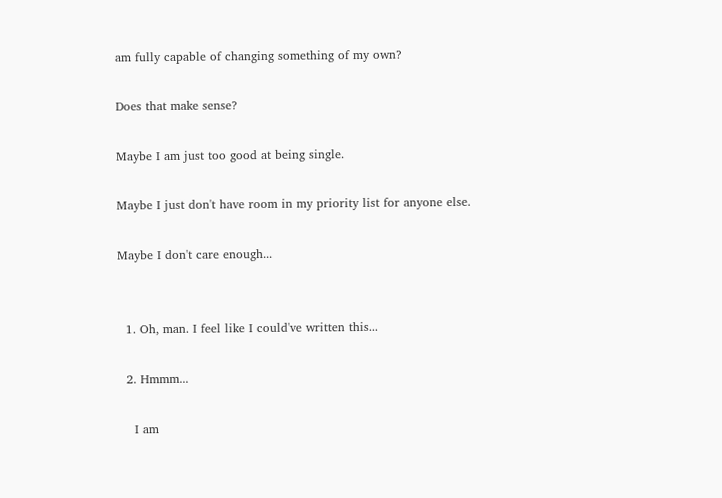am fully capable of changing something of my own?

Does that make sense?

Maybe I am just too good at being single.

Maybe I just don't have room in my priority list for anyone else.

Maybe I don't care enough...


  1. Oh, man. I feel like I could've written this...

  2. Hmmm...

    I am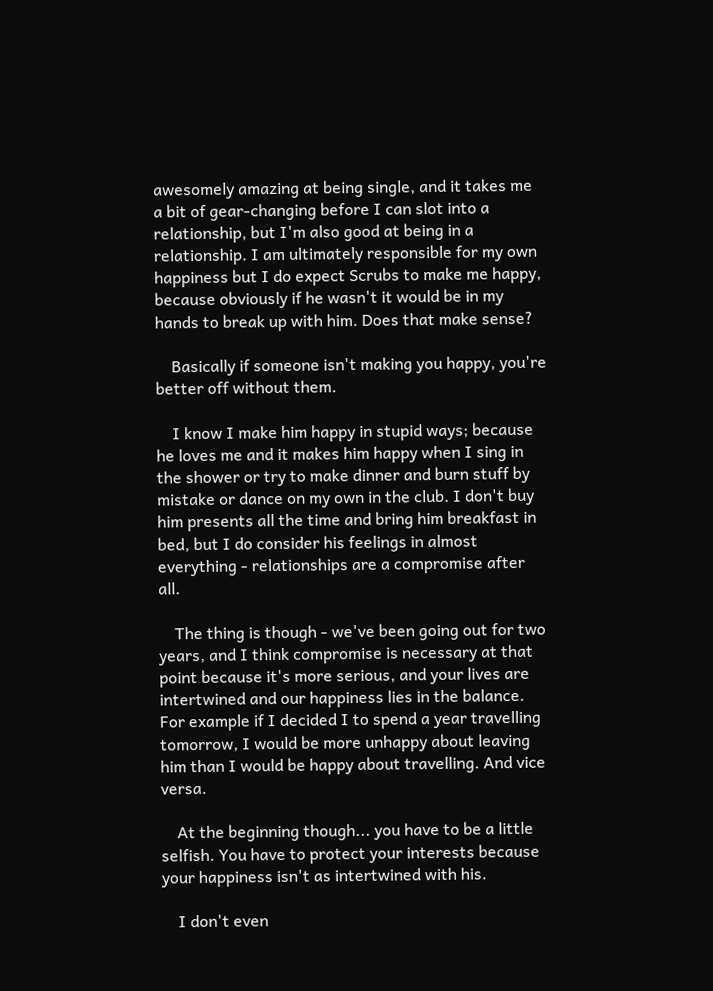awesomely amazing at being single, and it takes me a bit of gear-changing before I can slot into a relationship, but I'm also good at being in a relationship. I am ultimately responsible for my own happiness but I do expect Scrubs to make me happy, because obviously if he wasn't it would be in my hands to break up with him. Does that make sense?

    Basically if someone isn't making you happy, you're better off without them.

    I know I make him happy in stupid ways; because he loves me and it makes him happy when I sing in the shower or try to make dinner and burn stuff by mistake or dance on my own in the club. I don't buy him presents all the time and bring him breakfast in bed, but I do consider his feelings in almost everything - relationships are a compromise after all.

    The thing is though - we've been going out for two years, and I think compromise is necessary at that point because it's more serious, and your lives are intertwined and our happiness lies in the balance. For example if I decided I to spend a year travelling tomorrow, I would be more unhappy about leaving him than I would be happy about travelling. And vice versa.

    At the beginning though... you have to be a little selfish. You have to protect your interests because your happiness isn't as intertwined with his.

    I don't even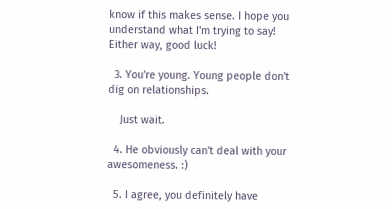know if this makes sense. I hope you understand what I'm trying to say! Either way, good luck!

  3. You're young. Young people don't dig on relationships.

    Just wait.

  4. He obviously can't deal with your awesomeness. :)

  5. I agree, you definitely have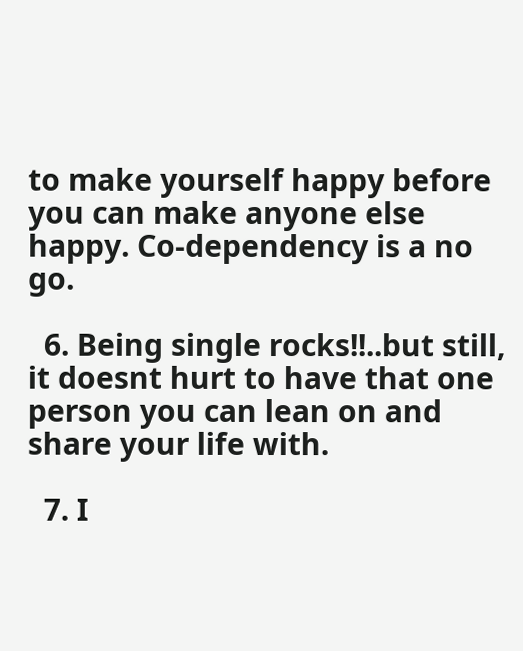to make yourself happy before you can make anyone else happy. Co-dependency is a no go.

  6. Being single rocks!!..but still, it doesnt hurt to have that one person you can lean on and share your life with.

  7. I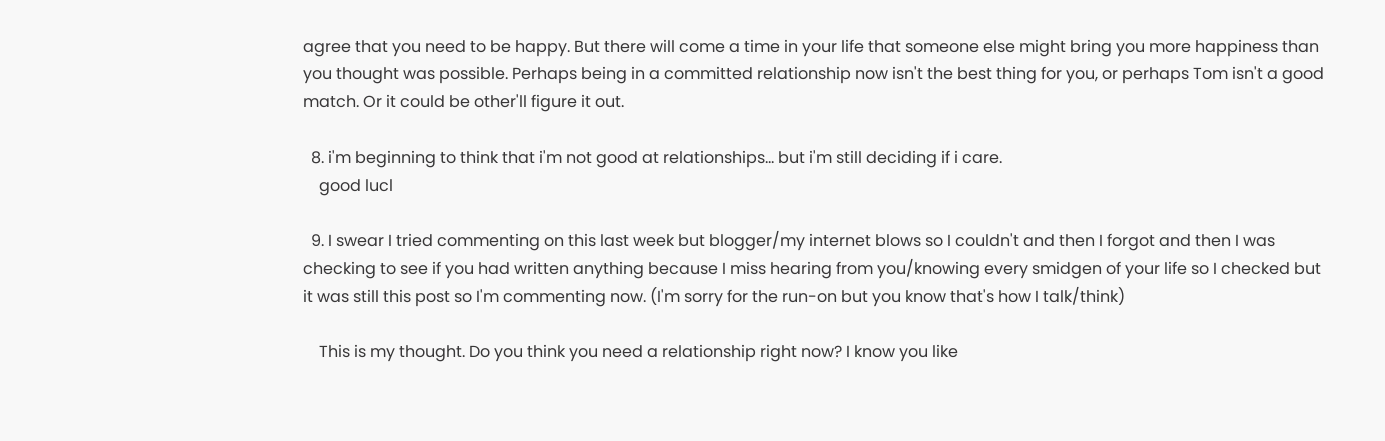agree that you need to be happy. But there will come a time in your life that someone else might bring you more happiness than you thought was possible. Perhaps being in a committed relationship now isn't the best thing for you, or perhaps Tom isn't a good match. Or it could be other'll figure it out.

  8. i'm beginning to think that i'm not good at relationships... but i'm still deciding if i care.
    good lucl

  9. I swear I tried commenting on this last week but blogger/my internet blows so I couldn't and then I forgot and then I was checking to see if you had written anything because I miss hearing from you/knowing every smidgen of your life so I checked but it was still this post so I'm commenting now. (I'm sorry for the run-on but you know that's how I talk/think)

    This is my thought. Do you think you need a relationship right now? I know you like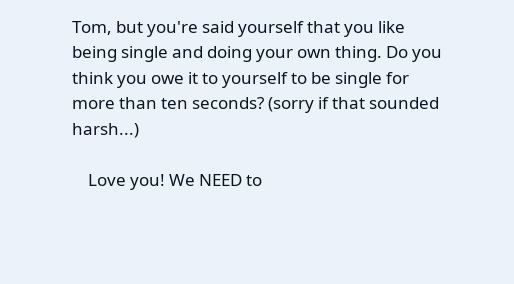Tom, but you're said yourself that you like being single and doing your own thing. Do you think you owe it to yourself to be single for more than ten seconds? (sorry if that sounded harsh...)

    Love you! We NEED to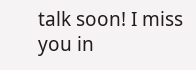talk soon! I miss you in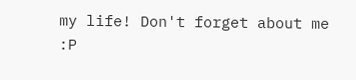my life! Don't forget about me :P